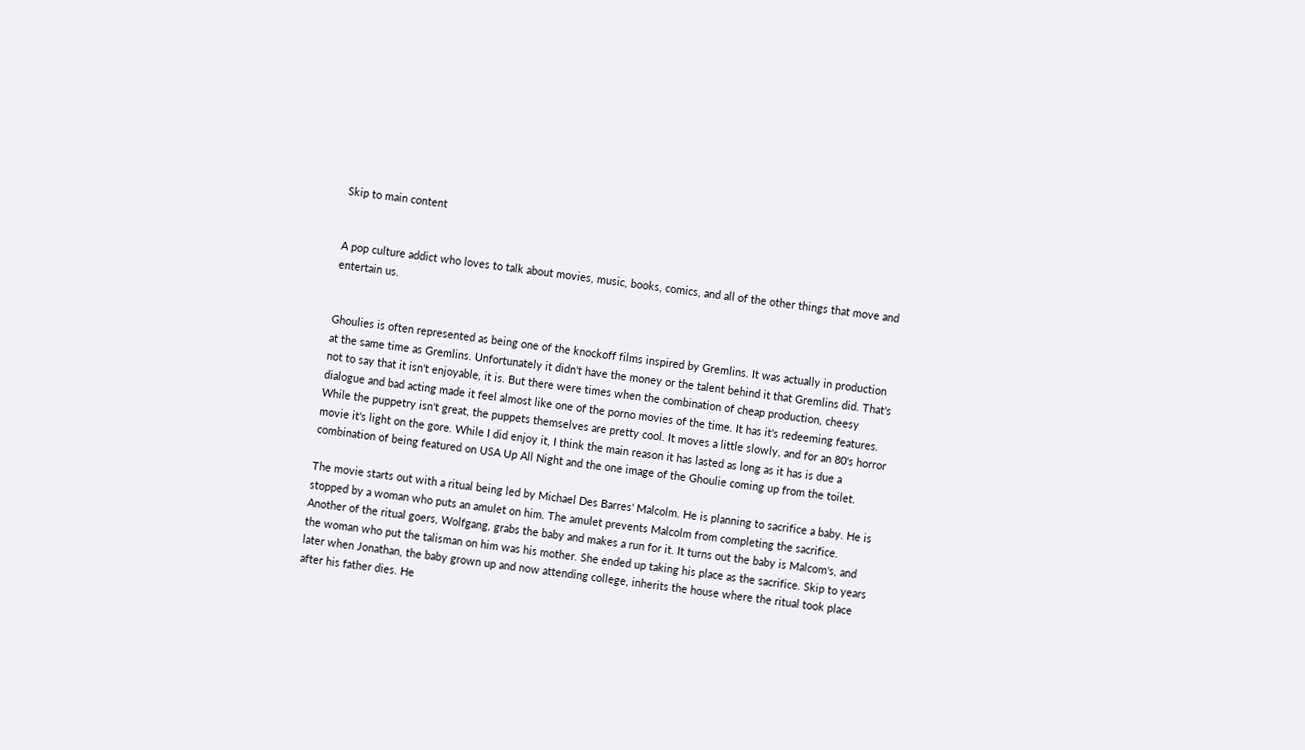Skip to main content


A pop culture addict who loves to talk about movies, music, books, comics, and all of the other things that move and entertain us.


Ghoulies is often represented as being one of the knockoff films inspired by Gremlins. It was actually in production at the same time as Gremlins. Unfortunately it didn't have the money or the talent behind it that Gremlins did. That's not to say that it isn't enjoyable, it is. But there were times when the combination of cheap production, cheesy dialogue and bad acting made it feel almost like one of the porno movies of the time. It has it's redeeming features. While the puppetry isn't great, the puppets themselves are pretty cool. It moves a little slowly, and for an 80's horror movie it's light on the gore. While I did enjoy it, I think the main reason it has lasted as long as it has is due a combination of being featured on USA Up All Night and the one image of the Ghoulie coming up from the toilet.

The movie starts out with a ritual being led by Michael Des Barres' Malcolm. He is planning to sacrifice a baby. He is stopped by a woman who puts an amulet on him. The amulet prevents Malcolm from completing the sacrifice. Another of the ritual goers, Wolfgang, grabs the baby and makes a run for it. It turns out the baby is Malcom's, and the woman who put the talisman on him was his mother. She ended up taking his place as the sacrifice. Skip to years later when Jonathan, the baby grown up and now attending college, inherits the house where the ritual took place after his father dies. He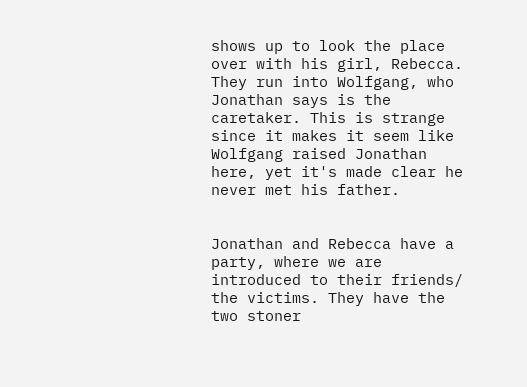shows up to look the place over with his girl, Rebecca. They run into Wolfgang, who Jonathan says is the caretaker. This is strange since it makes it seem like Wolfgang raised Jonathan here, yet it's made clear he never met his father.


Jonathan and Rebecca have a party, where we are introduced to their friends/ the victims. They have the two stoner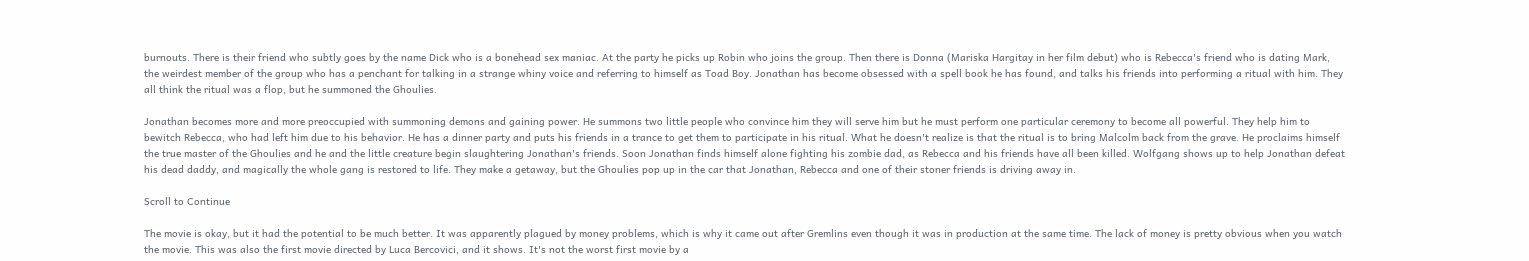burnouts. There is their friend who subtly goes by the name Dick who is a bonehead sex maniac. At the party he picks up Robin who joins the group. Then there is Donna (Mariska Hargitay in her film debut) who is Rebecca's friend who is dating Mark, the weirdest member of the group who has a penchant for talking in a strange whiny voice and referring to himself as Toad Boy. Jonathan has become obsessed with a spell book he has found, and talks his friends into performing a ritual with him. They all think the ritual was a flop, but he summoned the Ghoulies.

Jonathan becomes more and more preoccupied with summoning demons and gaining power. He summons two little people who convince him they will serve him but he must perform one particular ceremony to become all powerful. They help him to bewitch Rebecca, who had left him due to his behavior. He has a dinner party and puts his friends in a trance to get them to participate in his ritual. What he doesn't realize is that the ritual is to bring Malcolm back from the grave. He proclaims himself the true master of the Ghoulies and he and the little creature begin slaughtering Jonathan's friends. Soon Jonathan finds himself alone fighting his zombie dad, as Rebecca and his friends have all been killed. Wolfgang shows up to help Jonathan defeat his dead daddy, and magically the whole gang is restored to life. They make a getaway, but the Ghoulies pop up in the car that Jonathan, Rebecca and one of their stoner friends is driving away in.

Scroll to Continue

The movie is okay, but it had the potential to be much better. It was apparently plagued by money problems, which is why it came out after Gremlins even though it was in production at the same time. The lack of money is pretty obvious when you watch the movie. This was also the first movie directed by Luca Bercovici, and it shows. It's not the worst first movie by a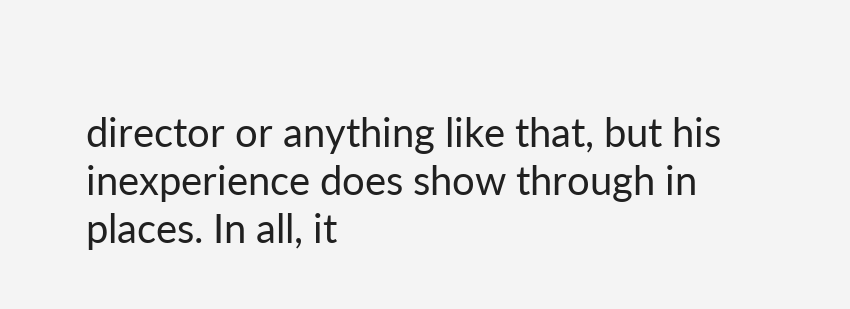director or anything like that, but his inexperience does show through in places. In all, it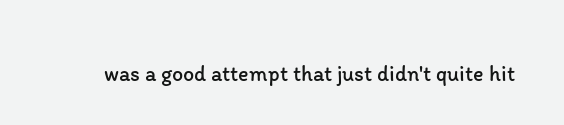was a good attempt that just didn't quite hit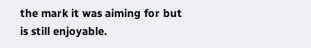the mark it was aiming for but is still enjoyable.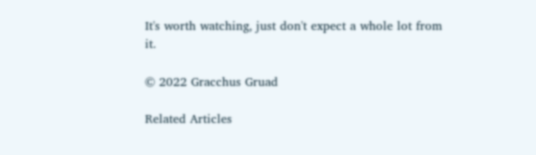It's worth watching, just don't expect a whole lot from it.

© 2022 Gracchus Gruad

Related Articles